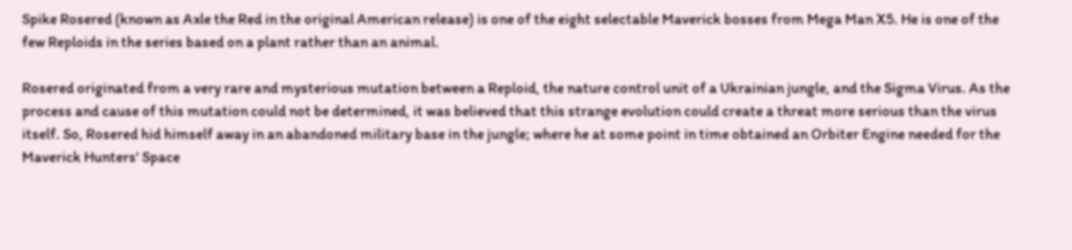Spike Rosered (known as Axle the Red in the original American release) is one of the eight selectable Maverick bosses from Mega Man X5. He is one of the few Reploids in the series based on a plant rather than an animal.

Rosered originated from a very rare and mysterious mutation between a Reploid, the nature control unit of a Ukrainian jungle, and the Sigma Virus. As the process and cause of this mutation could not be determined, it was believed that this strange evolution could create a threat more serious than the virus itself. So, Rosered hid himself away in an abandoned military base in the jungle; where he at some point in time obtained an Orbiter Engine needed for the Maverick Hunters' Space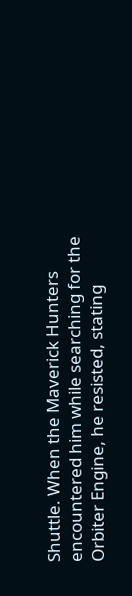Shuttle. When the Maverick Hunters encountered him while searching for the Orbiter Engine, he resisted, stating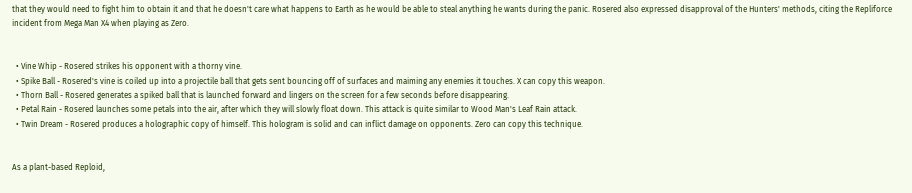that they would need to fight him to obtain it and that he doesn't care what happens to Earth as he would be able to steal anything he wants during the panic. Rosered also expressed disapproval of the Hunters' methods, citing the Repliforce incident from Mega Man X4 when playing as Zero.


  • Vine Whip - Rosered strikes his opponent with a thorny vine.
  • Spike Ball - Rosered's vine is coiled up into a projectile ball that gets sent bouncing off of surfaces and maiming any enemies it touches. X can copy this weapon.
  • Thorn Ball - Rosered generates a spiked ball that is launched forward and lingers on the screen for a few seconds before disappearing.
  • Petal Rain - Rosered launches some petals into the air, after which they will slowly float down. This attack is quite similar to Wood Man's Leaf Rain attack.
  • Twin Dream - Rosered produces a holographic copy of himself. This hologram is solid and can inflict damage on opponents. Zero can copy this technique.


As a plant-based Reploid,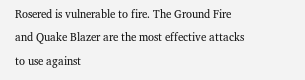Rosered is vulnerable to fire. The Ground Fire and Quake Blazer are the most effective attacks to use against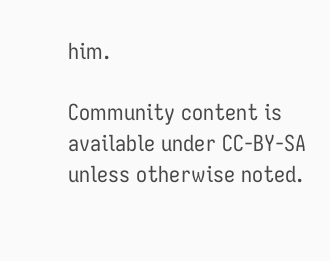him.

Community content is available under CC-BY-SA unless otherwise noted.